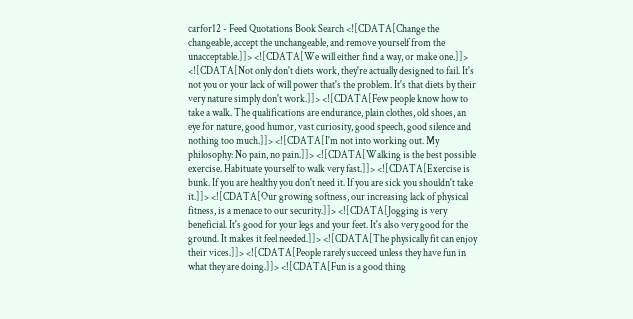carfor12 - Feed Quotations Book Search <![CDATA[Change the changeable, accept the unchangeable, and remove yourself from the unacceptable.]]> <![CDATA[We will either find a way, or make one.]]> <![CDATA[Not only don't diets work, they're actually designed to fail. It's not you or your lack of will power that's the problem. It's that diets by their very nature simply don't work.]]> <![CDATA[Few people know how to take a walk. The qualifications are endurance, plain clothes, old shoes, an eye for nature, good humor, vast curiosity, good speech, good silence and nothing too much.]]> <![CDATA[I'm not into working out. My philosophy: No pain, no pain.]]> <![CDATA[Walking is the best possible exercise. Habituate yourself to walk very fast.]]> <![CDATA[Exercise is bunk. If you are healthy you don't need it. If you are sick you shouldn't take it.]]> <![CDATA[Our growing softness, our increasing lack of physical fitness, is a menace to our security.]]> <![CDATA[Jogging is very beneficial. It's good for your legs and your feet. It's also very good for the ground. It makes it feel needed.]]> <![CDATA[The physically fit can enjoy their vices.]]> <![CDATA[People rarely succeed unless they have fun in what they are doing.]]> <![CDATA[Fun is a good thing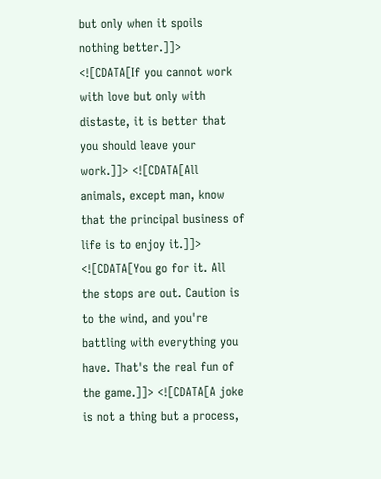but only when it spoils nothing better.]]> <![CDATA[If you cannot work with love but only with distaste, it is better that you should leave your work.]]> <![CDATA[All animals, except man, know that the principal business of life is to enjoy it.]]> <![CDATA[You go for it. All the stops are out. Caution is to the wind, and you're battling with everything you have. That's the real fun of the game.]]> <![CDATA[A joke is not a thing but a process,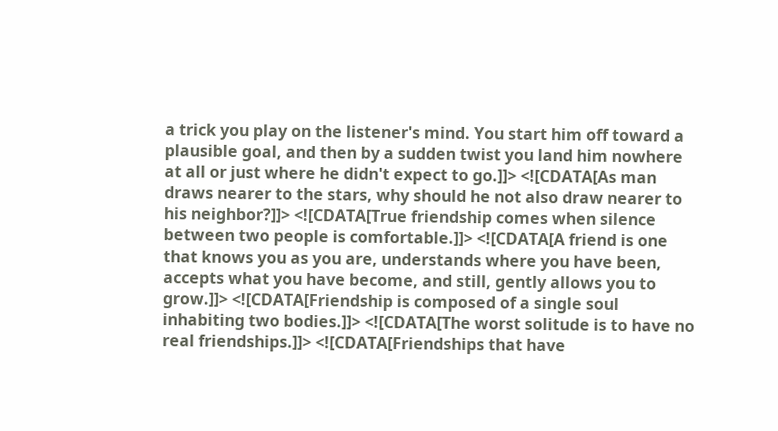a trick you play on the listener's mind. You start him off toward a plausible goal, and then by a sudden twist you land him nowhere at all or just where he didn't expect to go.]]> <![CDATA[As man draws nearer to the stars, why should he not also draw nearer to his neighbor?]]> <![CDATA[True friendship comes when silence between two people is comfortable.]]> <![CDATA[A friend is one that knows you as you are, understands where you have been, accepts what you have become, and still, gently allows you to grow.]]> <![CDATA[Friendship is composed of a single soul inhabiting two bodies.]]> <![CDATA[The worst solitude is to have no real friendships.]]> <![CDATA[Friendships that have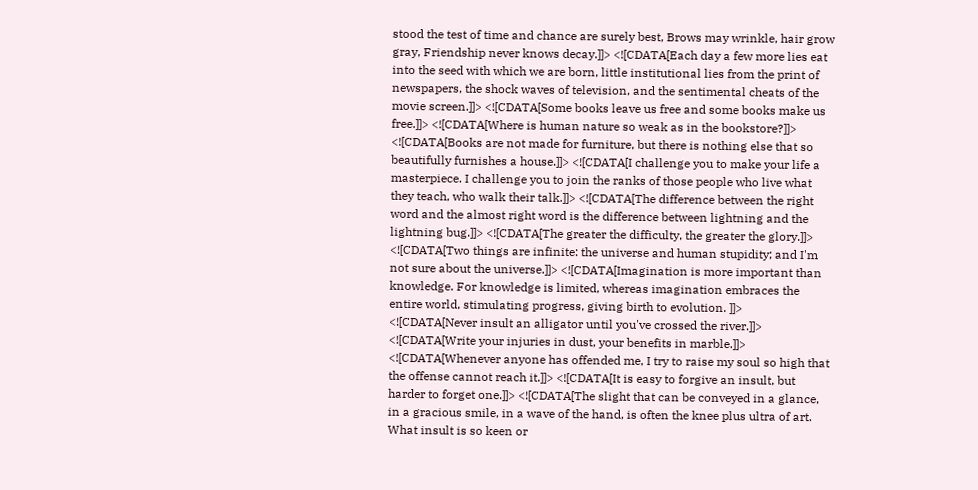stood the test of time and chance are surely best, Brows may wrinkle, hair grow gray, Friendship never knows decay.]]> <![CDATA[Each day a few more lies eat into the seed with which we are born, little institutional lies from the print of newspapers, the shock waves of television, and the sentimental cheats of the movie screen.]]> <![CDATA[Some books leave us free and some books make us free.]]> <![CDATA[Where is human nature so weak as in the bookstore?]]> <![CDATA[Books are not made for furniture, but there is nothing else that so beautifully furnishes a house.]]> <![CDATA[I challenge you to make your life a masterpiece. I challenge you to join the ranks of those people who live what they teach, who walk their talk.]]> <![CDATA[The difference between the right word and the almost right word is the difference between lightning and the lightning bug.]]> <![CDATA[The greater the difficulty, the greater the glory.]]> <![CDATA[Two things are infinite: the universe and human stupidity; and I'm not sure about the universe.]]> <![CDATA[Imagination is more important than knowledge. For knowledge is limited, whereas imagination embraces the entire world, stimulating progress, giving birth to evolution. ]]> <![CDATA[Never insult an alligator until you've crossed the river.]]> <![CDATA[Write your injuries in dust, your benefits in marble.]]> <![CDATA[Whenever anyone has offended me, I try to raise my soul so high that the offense cannot reach it.]]> <![CDATA[It is easy to forgive an insult, but harder to forget one.]]> <![CDATA[The slight that can be conveyed in a glance, in a gracious smile, in a wave of the hand, is often the knee plus ultra of art. What insult is so keen or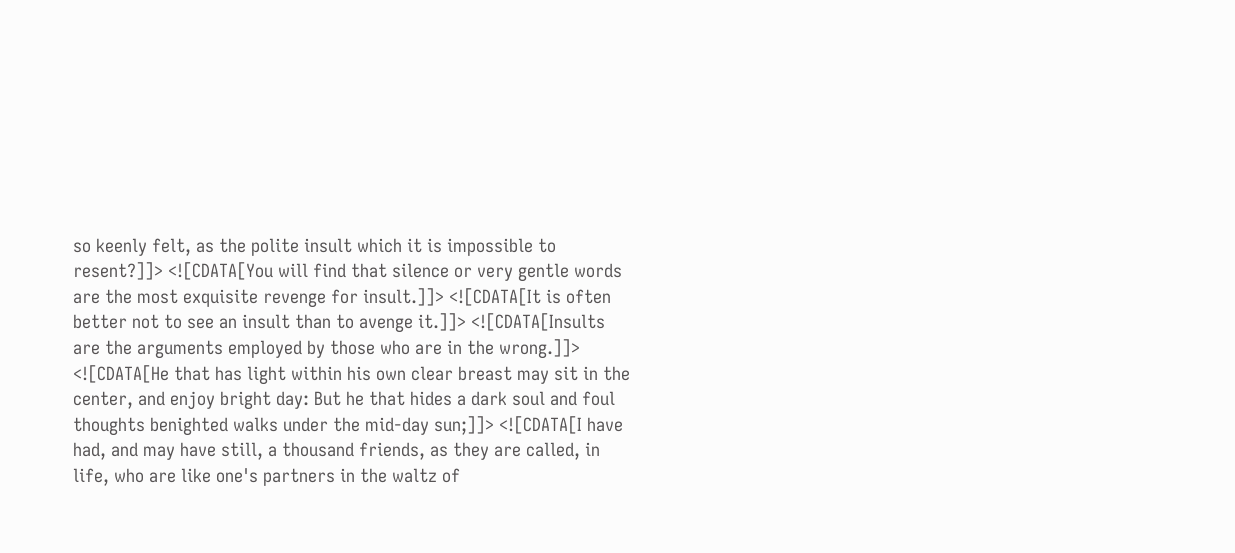so keenly felt, as the polite insult which it is impossible to resent?]]> <![CDATA[You will find that silence or very gentle words are the most exquisite revenge for insult.]]> <![CDATA[It is often better not to see an insult than to avenge it.]]> <![CDATA[Insults are the arguments employed by those who are in the wrong.]]> <![CDATA[He that has light within his own clear breast may sit in the center, and enjoy bright day: But he that hides a dark soul and foul thoughts benighted walks under the mid-day sun;]]> <![CDATA[I have had, and may have still, a thousand friends, as they are called, in life, who are like one's partners in the waltz of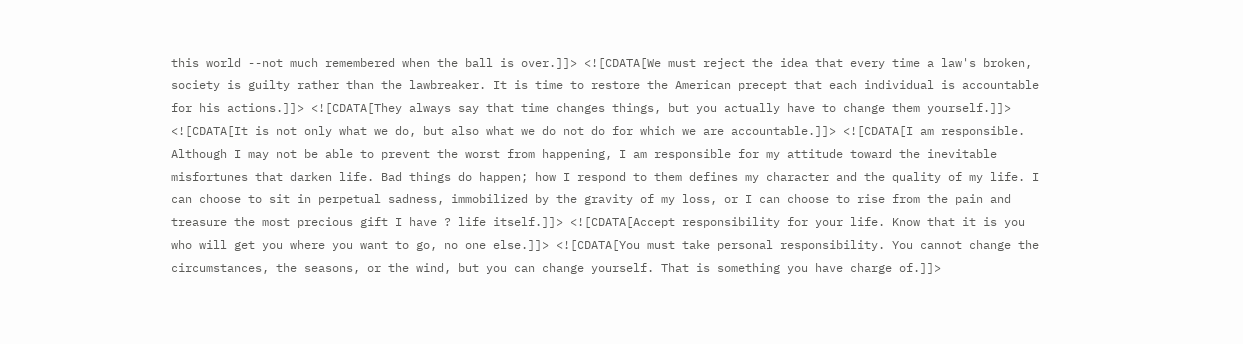this world --not much remembered when the ball is over.]]> <![CDATA[We must reject the idea that every time a law's broken, society is guilty rather than the lawbreaker. It is time to restore the American precept that each individual is accountable for his actions.]]> <![CDATA[They always say that time changes things, but you actually have to change them yourself.]]> <![CDATA[It is not only what we do, but also what we do not do for which we are accountable.]]> <![CDATA[I am responsible. Although I may not be able to prevent the worst from happening, I am responsible for my attitude toward the inevitable misfortunes that darken life. Bad things do happen; how I respond to them defines my character and the quality of my life. I can choose to sit in perpetual sadness, immobilized by the gravity of my loss, or I can choose to rise from the pain and treasure the most precious gift I have ? life itself.]]> <![CDATA[Accept responsibility for your life. Know that it is you who will get you where you want to go, no one else.]]> <![CDATA[You must take personal responsibility. You cannot change the circumstances, the seasons, or the wind, but you can change yourself. That is something you have charge of.]]>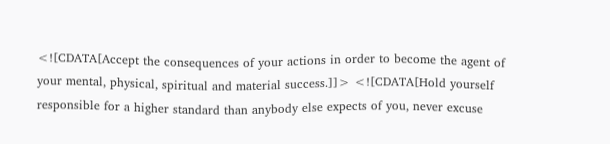<![CDATA[Accept the consequences of your actions in order to become the agent of your mental, physical, spiritual and material success.]]> <![CDATA[Hold yourself responsible for a higher standard than anybody else expects of you, never excuse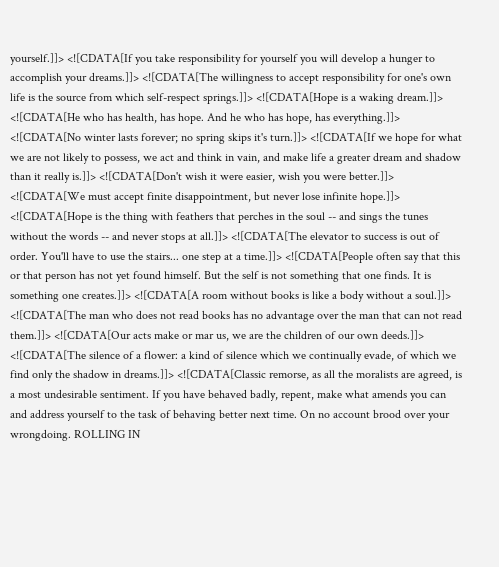yourself.]]> <![CDATA[If you take responsibility for yourself you will develop a hunger to accomplish your dreams.]]> <![CDATA[The willingness to accept responsibility for one's own life is the source from which self-respect springs.]]> <![CDATA[Hope is a waking dream.]]> <![CDATA[He who has health, has hope. And he who has hope, has everything.]]> <![CDATA[No winter lasts forever; no spring skips it's turn.]]> <![CDATA[If we hope for what we are not likely to possess, we act and think in vain, and make life a greater dream and shadow than it really is.]]> <![CDATA[Don't wish it were easier, wish you were better.]]> <![CDATA[We must accept finite disappointment, but never lose infinite hope.]]> <![CDATA[Hope is the thing with feathers that perches in the soul -- and sings the tunes without the words -- and never stops at all.]]> <![CDATA[The elevator to success is out of order. You'll have to use the stairs... one step at a time.]]> <![CDATA[People often say that this or that person has not yet found himself. But the self is not something that one finds. It is something one creates.]]> <![CDATA[A room without books is like a body without a soul.]]> <![CDATA[The man who does not read books has no advantage over the man that can not read them.]]> <![CDATA[Our acts make or mar us, we are the children of our own deeds.]]> <![CDATA[The silence of a flower: a kind of silence which we continually evade, of which we find only the shadow in dreams.]]> <![CDATA[Classic remorse, as all the moralists are agreed, is a most undesirable sentiment. If you have behaved badly, repent, make what amends you can and address yourself to the task of behaving better next time. On no account brood over your wrongdoing. ROLLING IN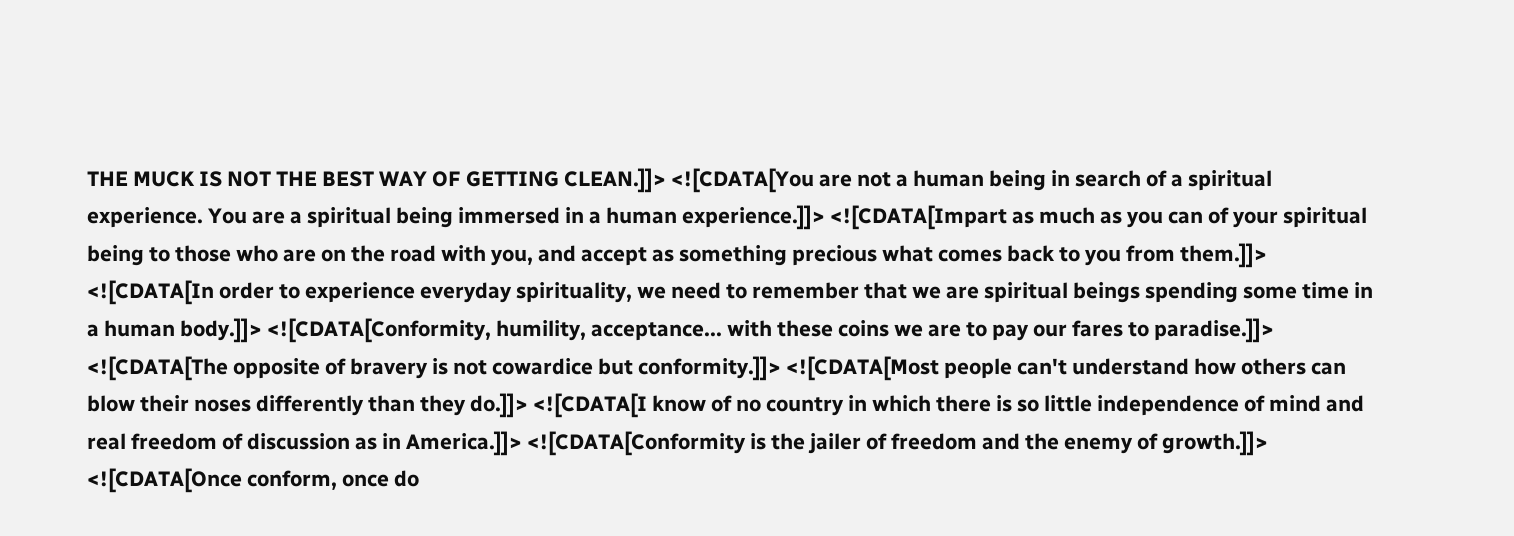THE MUCK IS NOT THE BEST WAY OF GETTING CLEAN.]]> <![CDATA[You are not a human being in search of a spiritual experience. You are a spiritual being immersed in a human experience.]]> <![CDATA[Impart as much as you can of your spiritual being to those who are on the road with you, and accept as something precious what comes back to you from them.]]> <![CDATA[In order to experience everyday spirituality, we need to remember that we are spiritual beings spending some time in a human body.]]> <![CDATA[Conformity, humility, acceptance... with these coins we are to pay our fares to paradise.]]> <![CDATA[The opposite of bravery is not cowardice but conformity.]]> <![CDATA[Most people can't understand how others can blow their noses differently than they do.]]> <![CDATA[I know of no country in which there is so little independence of mind and real freedom of discussion as in America.]]> <![CDATA[Conformity is the jailer of freedom and the enemy of growth.]]> <![CDATA[Once conform, once do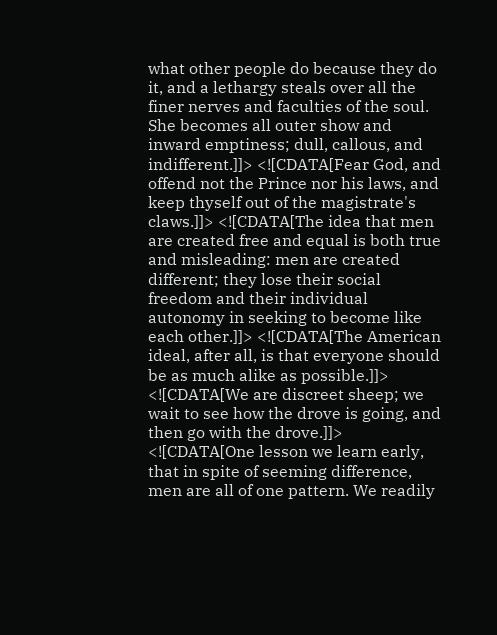what other people do because they do it, and a lethargy steals over all the finer nerves and faculties of the soul. She becomes all outer show and inward emptiness; dull, callous, and indifferent.]]> <![CDATA[Fear God, and offend not the Prince nor his laws, and keep thyself out of the magistrate's claws.]]> <![CDATA[The idea that men are created free and equal is both true and misleading: men are created different; they lose their social freedom and their individual autonomy in seeking to become like each other.]]> <![CDATA[The American ideal, after all, is that everyone should be as much alike as possible.]]> <![CDATA[We are discreet sheep; we wait to see how the drove is going, and then go with the drove.]]> <![CDATA[One lesson we learn early, that in spite of seeming difference, men are all of one pattern. We readily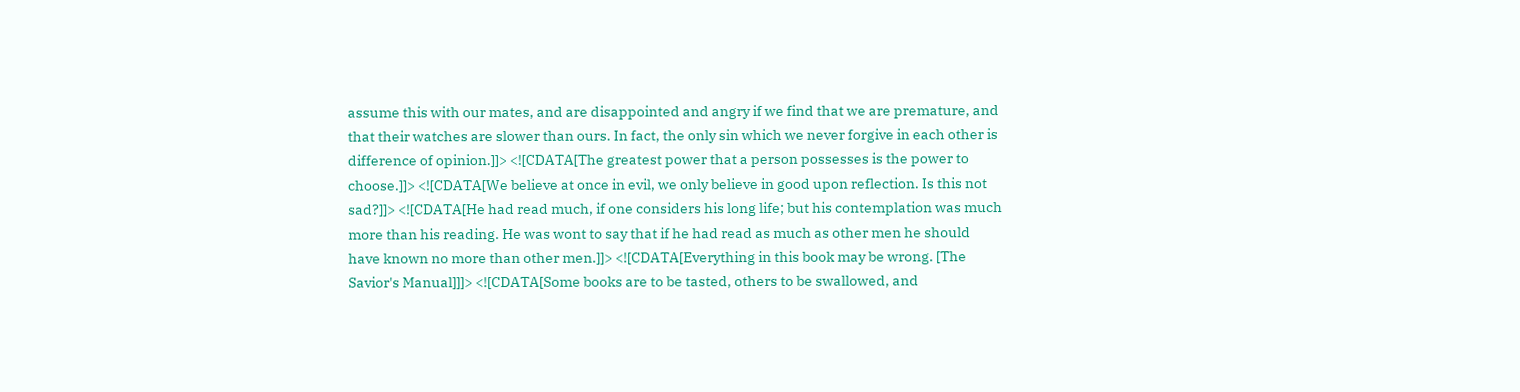assume this with our mates, and are disappointed and angry if we find that we are premature, and that their watches are slower than ours. In fact, the only sin which we never forgive in each other is difference of opinion.]]> <![CDATA[The greatest power that a person possesses is the power to choose.]]> <![CDATA[We believe at once in evil, we only believe in good upon reflection. Is this not sad?]]> <![CDATA[He had read much, if one considers his long life; but his contemplation was much more than his reading. He was wont to say that if he had read as much as other men he should have known no more than other men.]]> <![CDATA[Everything in this book may be wrong. [The Savior's Manual]]]> <![CDATA[Some books are to be tasted, others to be swallowed, and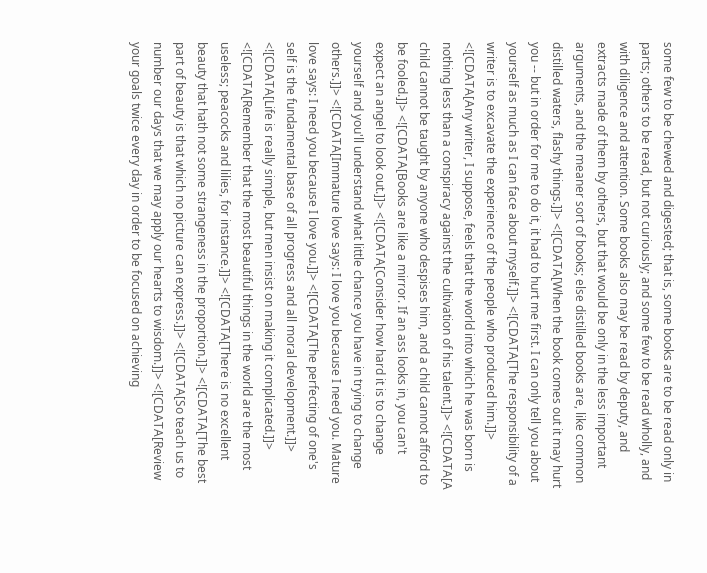some few to be chewed and digested; that is, some books are to be read only in parts; others to be read, but not curiously; and some few to be read wholly, and with diligence and attention. Some books also may be read by deputy, and extracts made of them by others, but that would be only in the less important arguments, and the meaner sort of books; else distilled books are, like common distilled waters, flashy things.]]> <![CDATA[When the book comes out it may hurt you -- but in order for me to do it, it had to hurt me first. I can only tell you about yourself as much as I can face about myself.]]> <![CDATA[The responsibility of a writer is to excavate the experience of the people who produced him.]]> <![CDATA[Any writer, I suppose, feels that the world into which he was born is nothing less than a conspiracy against the cultivation of his talent.]]> <![CDATA[A child cannot be taught by anyone who despises him, and a child cannot afford to be fooled.]]> <![CDATA[Books are like a mirror. If an ass looks in, you can't expect an angel to look out.]]> <![CDATA[Consider how hard it is to change yourself and you'll understand what little chance you have in trying to change others.]]> <![CDATA[Immature love says: I love you because I need you. Mature love says: I need you because I love you.]]> <![CDATA[The perfecting of one's self is the fundamental base of all progress and all moral development.]]> <![CDATA[Life is really simple, but men insist on making it complicated.]]> <![CDATA[Remember that the most beautiful things in the world are the most useless; peacocks and lilies, for instance.]]> <![CDATA[There is no excellent beauty that hath not some strangeness in the proportion.]]> <![CDATA[The best part of beauty is that which no picture can express.]]> <![CDATA[So teach us to number our days that we may apply our hearts to wisdom.]]> <![CDATA[Review your goals twice every day in order to be focused on achieving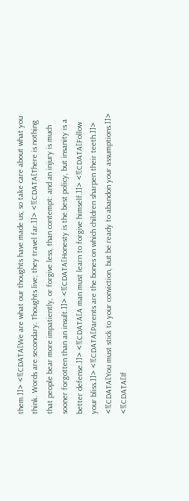them.]]> <![CDATA[We are what our thoughts have made us; so take care about what you think. Words are secondary. Thoughts live; they travel far.]]> <![CDATA[There is nothing that people bear more impatiently, or forgive less, than contempt: and an injury is much sooner forgotten than an insult.]]> <![CDATA[Honesty is the best policy, but insanity is a better defense.]]> <![CDATA[A man must learn to forgive himself.]]> <![CDATA[Follow your bliss.]]> <![CDATA[Parents are the bones on which children sharpen their teeth.]]> <![CDATA[You must stick to your conviction, but be ready to abandon your assumptions.]]> <![CDATA[If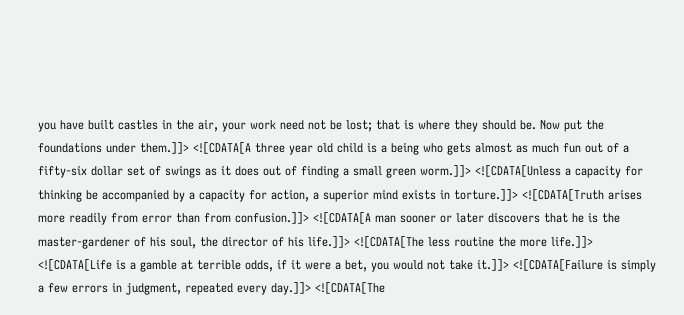you have built castles in the air, your work need not be lost; that is where they should be. Now put the foundations under them.]]> <![CDATA[A three year old child is a being who gets almost as much fun out of a fifty-six dollar set of swings as it does out of finding a small green worm.]]> <![CDATA[Unless a capacity for thinking be accompanied by a capacity for action, a superior mind exists in torture.]]> <![CDATA[Truth arises more readily from error than from confusion.]]> <![CDATA[A man sooner or later discovers that he is the master-gardener of his soul, the director of his life.]]> <![CDATA[The less routine the more life.]]> <![CDATA[Life is a gamble at terrible odds, if it were a bet, you would not take it.]]> <![CDATA[Failure is simply a few errors in judgment, repeated every day.]]> <![CDATA[The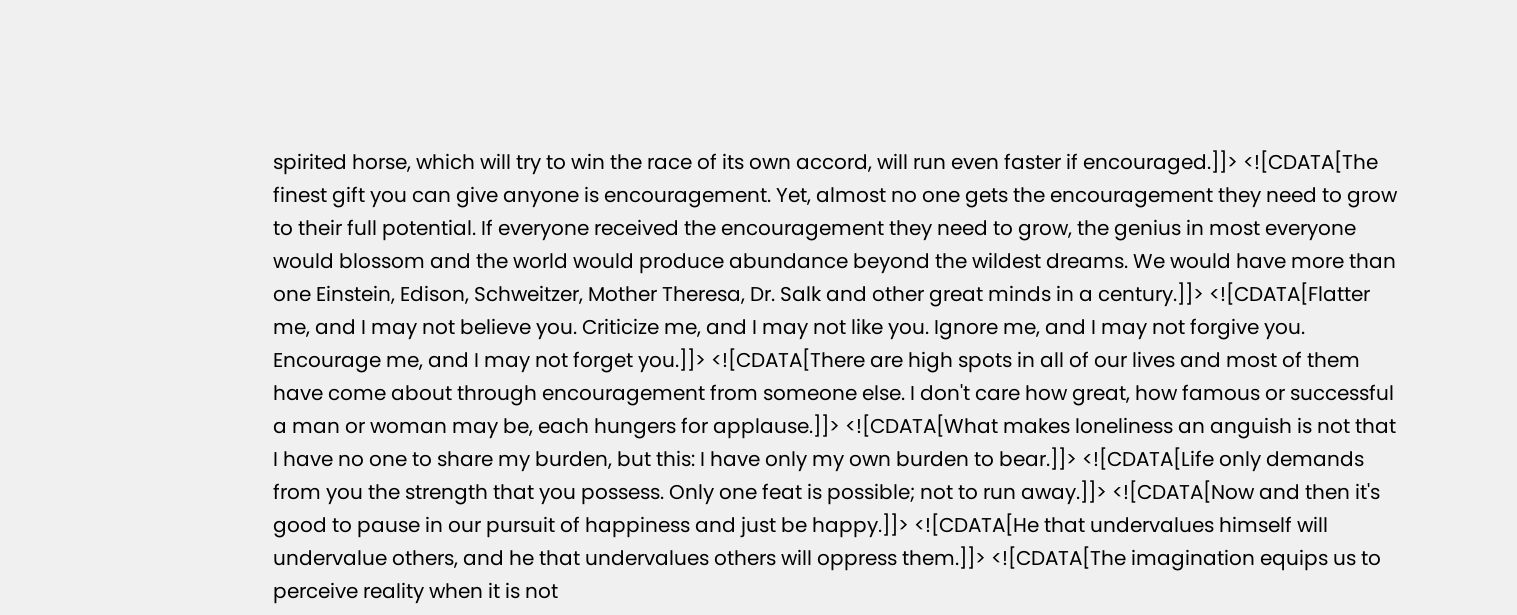spirited horse, which will try to win the race of its own accord, will run even faster if encouraged.]]> <![CDATA[The finest gift you can give anyone is encouragement. Yet, almost no one gets the encouragement they need to grow to their full potential. If everyone received the encouragement they need to grow, the genius in most everyone would blossom and the world would produce abundance beyond the wildest dreams. We would have more than one Einstein, Edison, Schweitzer, Mother Theresa, Dr. Salk and other great minds in a century.]]> <![CDATA[Flatter me, and I may not believe you. Criticize me, and I may not like you. Ignore me, and I may not forgive you. Encourage me, and I may not forget you.]]> <![CDATA[There are high spots in all of our lives and most of them have come about through encouragement from someone else. I don't care how great, how famous or successful a man or woman may be, each hungers for applause.]]> <![CDATA[What makes loneliness an anguish is not that I have no one to share my burden, but this: I have only my own burden to bear.]]> <![CDATA[Life only demands from you the strength that you possess. Only one feat is possible; not to run away.]]> <![CDATA[Now and then it's good to pause in our pursuit of happiness and just be happy.]]> <![CDATA[He that undervalues himself will undervalue others, and he that undervalues others will oppress them.]]> <![CDATA[The imagination equips us to perceive reality when it is not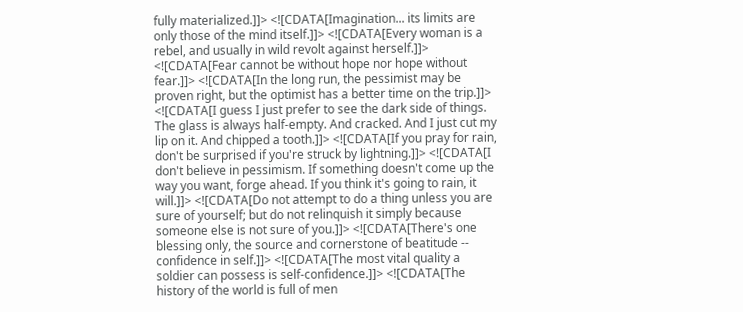fully materialized.]]> <![CDATA[Imagination... its limits are only those of the mind itself.]]> <![CDATA[Every woman is a rebel, and usually in wild revolt against herself.]]> <![CDATA[Fear cannot be without hope nor hope without fear.]]> <![CDATA[In the long run, the pessimist may be proven right, but the optimist has a better time on the trip.]]> <![CDATA[I guess I just prefer to see the dark side of things. The glass is always half-empty. And cracked. And I just cut my lip on it. And chipped a tooth.]]> <![CDATA[If you pray for rain, don't be surprised if you're struck by lightning.]]> <![CDATA[I don't believe in pessimism. If something doesn't come up the way you want, forge ahead. If you think it's going to rain, it will.]]> <![CDATA[Do not attempt to do a thing unless you are sure of yourself; but do not relinquish it simply because someone else is not sure of you.]]> <![CDATA[There's one blessing only, the source and cornerstone of beatitude -- confidence in self.]]> <![CDATA[The most vital quality a soldier can possess is self-confidence.]]> <![CDATA[The history of the world is full of men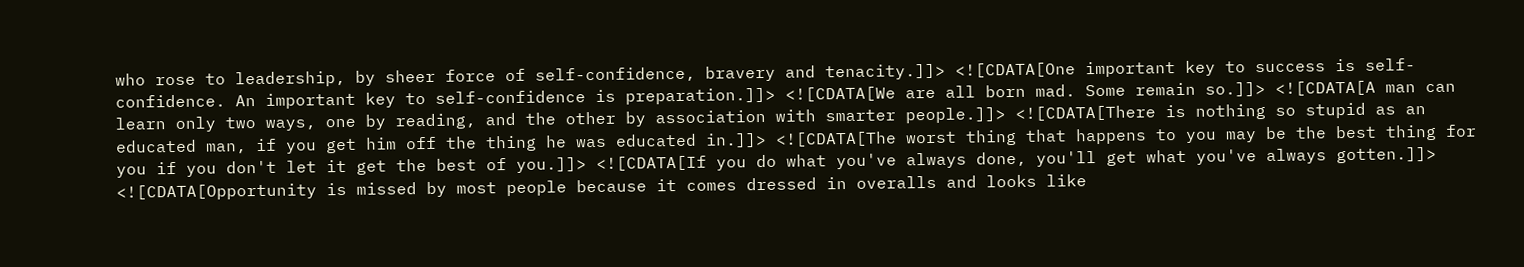who rose to leadership, by sheer force of self-confidence, bravery and tenacity.]]> <![CDATA[One important key to success is self-confidence. An important key to self-confidence is preparation.]]> <![CDATA[We are all born mad. Some remain so.]]> <![CDATA[A man can learn only two ways, one by reading, and the other by association with smarter people.]]> <![CDATA[There is nothing so stupid as an educated man, if you get him off the thing he was educated in.]]> <![CDATA[The worst thing that happens to you may be the best thing for you if you don't let it get the best of you.]]> <![CDATA[If you do what you've always done, you'll get what you've always gotten.]]> <![CDATA[Opportunity is missed by most people because it comes dressed in overalls and looks like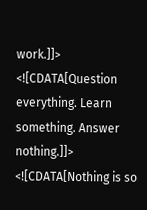work.]]> <![CDATA[Question everything. Learn something. Answer nothing.]]> <![CDATA[Nothing is so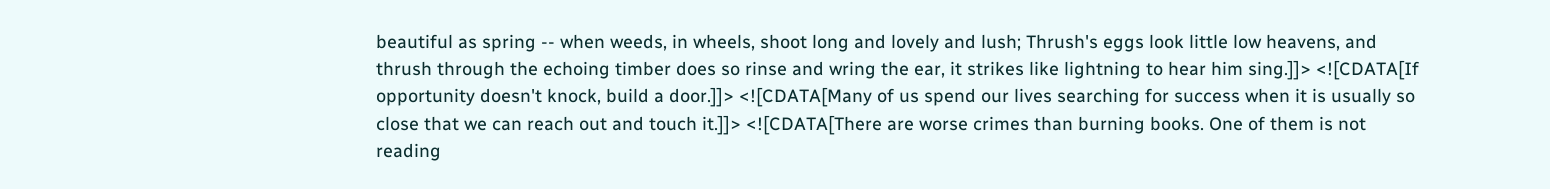beautiful as spring -- when weeds, in wheels, shoot long and lovely and lush; Thrush's eggs look little low heavens, and thrush through the echoing timber does so rinse and wring the ear, it strikes like lightning to hear him sing.]]> <![CDATA[If opportunity doesn't knock, build a door.]]> <![CDATA[Many of us spend our lives searching for success when it is usually so close that we can reach out and touch it.]]> <![CDATA[There are worse crimes than burning books. One of them is not reading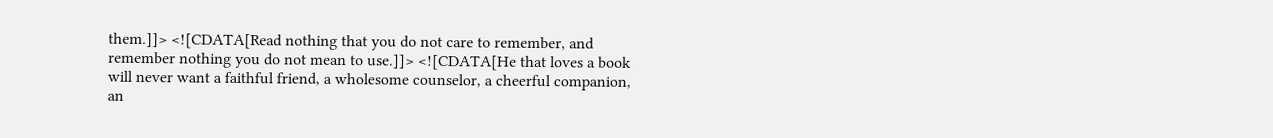them.]]> <![CDATA[Read nothing that you do not care to remember, and remember nothing you do not mean to use.]]> <![CDATA[He that loves a book will never want a faithful friend, a wholesome counselor, a cheerful companion, an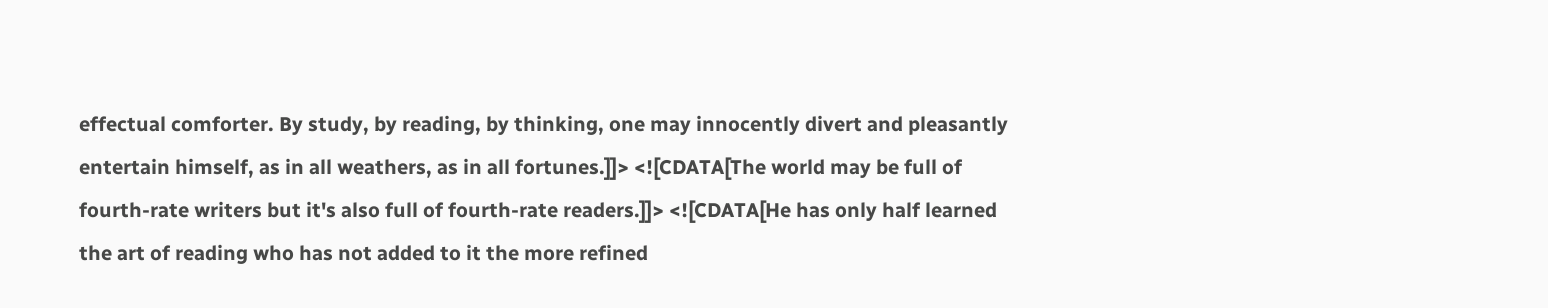effectual comforter. By study, by reading, by thinking, one may innocently divert and pleasantly entertain himself, as in all weathers, as in all fortunes.]]> <![CDATA[The world may be full of fourth-rate writers but it's also full of fourth-rate readers.]]> <![CDATA[He has only half learned the art of reading who has not added to it the more refined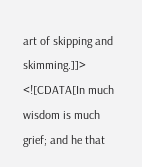art of skipping and skimming.]]> <![CDATA[In much wisdom is much grief; and he that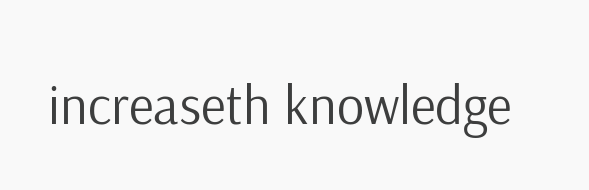increaseth knowledge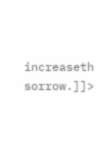increaseth sorrow.]]>